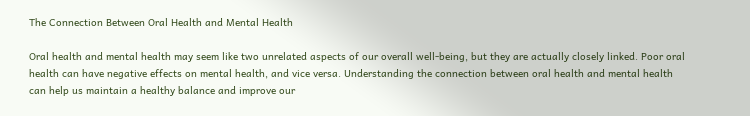The Connection Between Oral Health and Mental Health

Oral health and mental health may seem like two unrelated aspects of our overall well-being, but they are actually closely linked. Poor oral health can have negative effects on mental health, and vice versa. Understanding the connection between oral health and mental health can help us maintain a healthy balance and improve our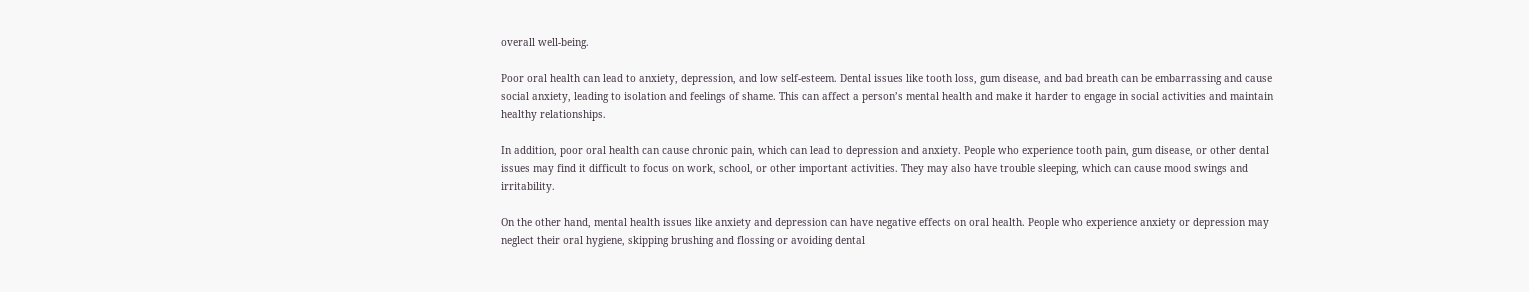overall well-being.

Poor oral health can lead to anxiety, depression, and low self-esteem. Dental issues like tooth loss, gum disease, and bad breath can be embarrassing and cause social anxiety, leading to isolation and feelings of shame. This can affect a person’s mental health and make it harder to engage in social activities and maintain healthy relationships.

In addition, poor oral health can cause chronic pain, which can lead to depression and anxiety. People who experience tooth pain, gum disease, or other dental issues may find it difficult to focus on work, school, or other important activities. They may also have trouble sleeping, which can cause mood swings and irritability.

On the other hand, mental health issues like anxiety and depression can have negative effects on oral health. People who experience anxiety or depression may neglect their oral hygiene, skipping brushing and flossing or avoiding dental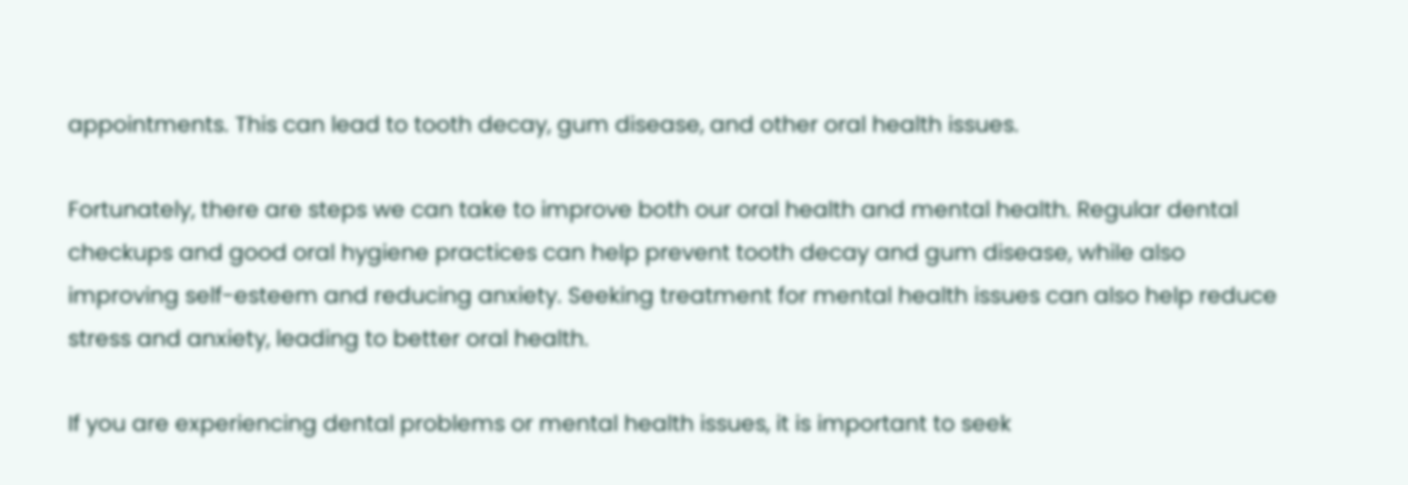appointments. This can lead to tooth decay, gum disease, and other oral health issues.

Fortunately, there are steps we can take to improve both our oral health and mental health. Regular dental checkups and good oral hygiene practices can help prevent tooth decay and gum disease, while also improving self-esteem and reducing anxiety. Seeking treatment for mental health issues can also help reduce stress and anxiety, leading to better oral health.

If you are experiencing dental problems or mental health issues, it is important to seek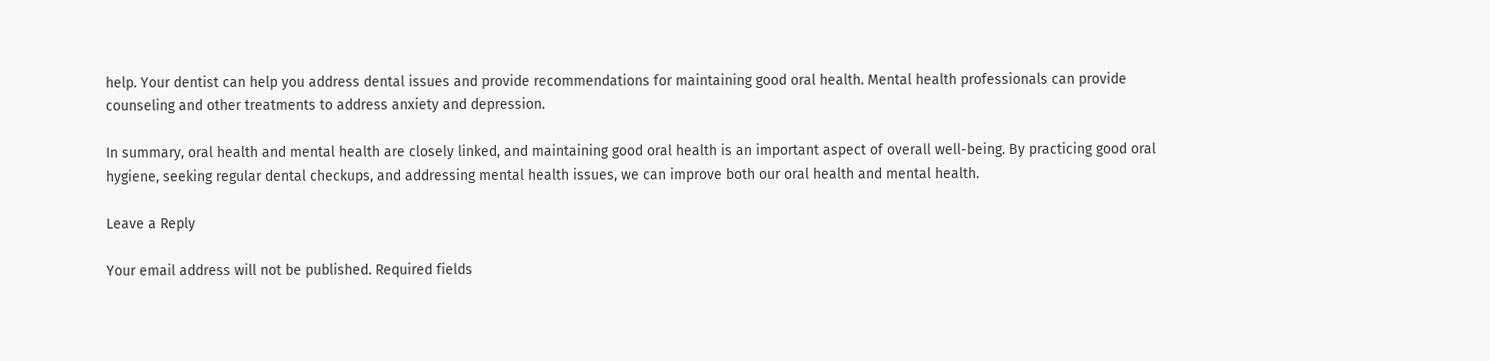help. Your dentist can help you address dental issues and provide recommendations for maintaining good oral health. Mental health professionals can provide counseling and other treatments to address anxiety and depression.

In summary, oral health and mental health are closely linked, and maintaining good oral health is an important aspect of overall well-being. By practicing good oral hygiene, seeking regular dental checkups, and addressing mental health issues, we can improve both our oral health and mental health.

Leave a Reply

Your email address will not be published. Required fields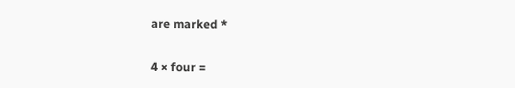are marked *

4 × four =